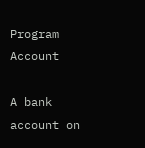Program Account

A bank account on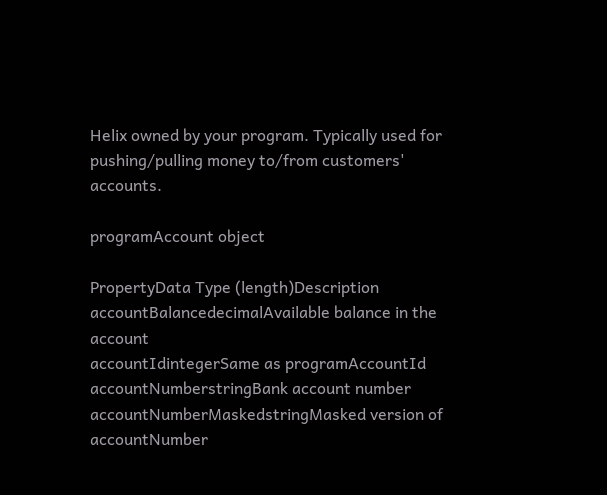Helix owned by your program. Typically used for pushing/pulling money to/from customers' accounts.

programAccount object

PropertyData Type (length)Description
accountBalancedecimalAvailable balance in the account
accountIdintegerSame as programAccountId
accountNumberstringBank account number
accountNumberMaskedstringMasked version of accountNumber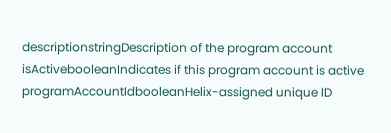descriptionstringDescription of the program account
isActivebooleanIndicates if this program account is active
programAccountIdbooleanHelix-assigned unique ID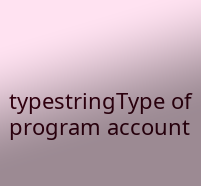typestringType of program account